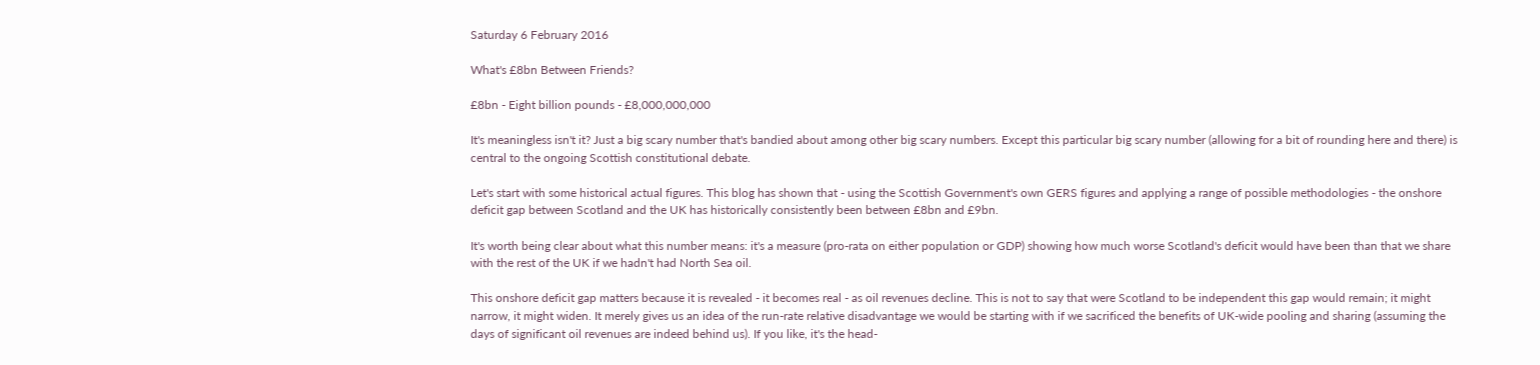Saturday 6 February 2016

What's £8bn Between Friends?

£8bn - Eight billion pounds - £8,000,000,000

It's meaningless isn't it? Just a big scary number that's bandied about among other big scary numbers. Except this particular big scary number (allowing for a bit of rounding here and there) is central to the ongoing Scottish constitutional debate.

Let's start with some historical actual figures. This blog has shown that - using the Scottish Government's own GERS figures and applying a range of possible methodologies - the onshore deficit gap between Scotland and the UK has historically consistently been between £8bn and £9bn.

It's worth being clear about what this number means: it's a measure (pro-rata on either population or GDP) showing how much worse Scotland's deficit would have been than that we share with the rest of the UK if we hadn't had North Sea oil.

This onshore deficit gap matters because it is revealed - it becomes real - as oil revenues decline. This is not to say that were Scotland to be independent this gap would remain; it might narrow, it might widen. It merely gives us an idea of the run-rate relative disadvantage we would be starting with if we sacrificed the benefits of UK-wide pooling and sharing (assuming the days of significant oil revenues are indeed behind us). If you like, it's the head-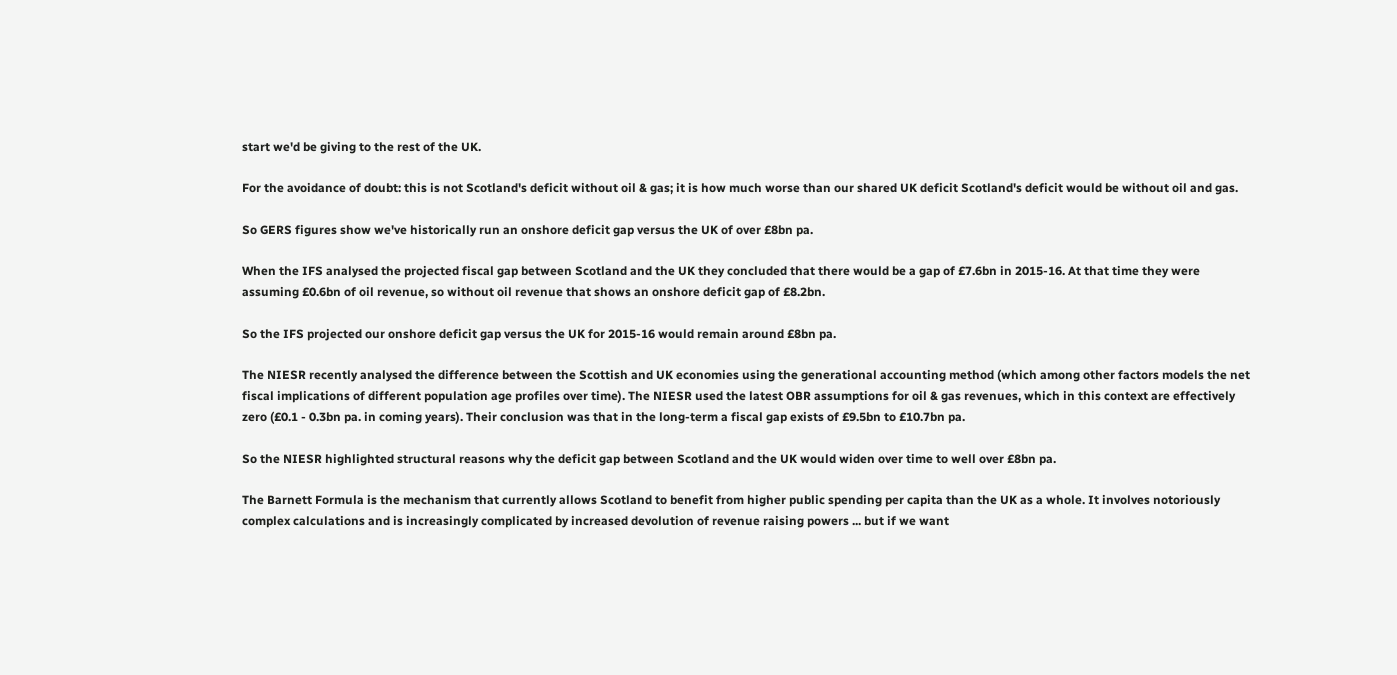start we'd be giving to the rest of the UK.

For the avoidance of doubt: this is not Scotland's deficit without oil & gas; it is how much worse than our shared UK deficit Scotland's deficit would be without oil and gas.

So GERS figures show we've historically run an onshore deficit gap versus the UK of over £8bn pa.

When the IFS analysed the projected fiscal gap between Scotland and the UK they concluded that there would be a gap of £7.6bn in 2015-16. At that time they were assuming £0.6bn of oil revenue, so without oil revenue that shows an onshore deficit gap of £8.2bn.

So the IFS projected our onshore deficit gap versus the UK for 2015-16 would remain around £8bn pa.

The NIESR recently analysed the difference between the Scottish and UK economies using the generational accounting method (which among other factors models the net fiscal implications of different population age profiles over time). The NIESR used the latest OBR assumptions for oil & gas revenues, which in this context are effectively zero (£0.1 - 0.3bn pa. in coming years). Their conclusion was that in the long-term a fiscal gap exists of £9.5bn to £10.7bn pa.

So the NIESR highlighted structural reasons why the deficit gap between Scotland and the UK would widen over time to well over £8bn pa.

The Barnett Formula is the mechanism that currently allows Scotland to benefit from higher public spending per capita than the UK as a whole. It involves notoriously complex calculations and is increasingly complicated by increased devolution of revenue raising powers ... but if we want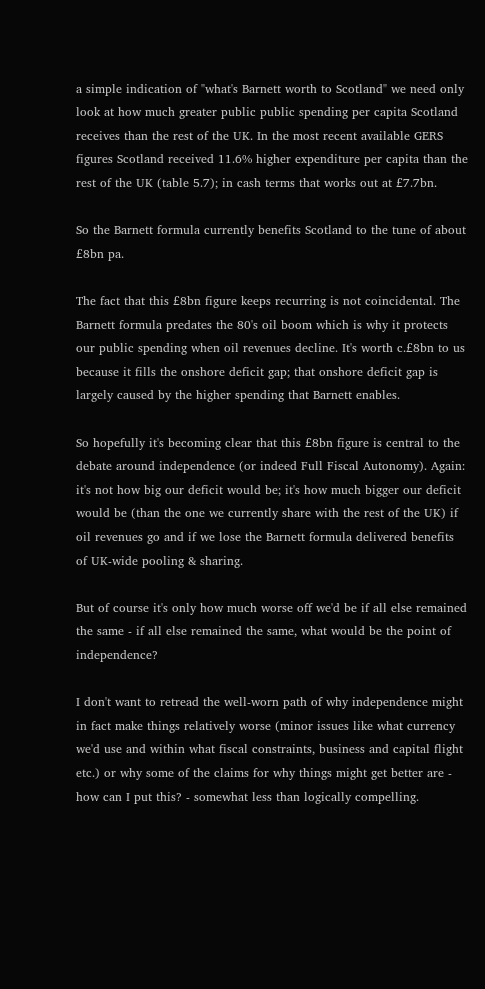a simple indication of "what's Barnett worth to Scotland" we need only look at how much greater public public spending per capita Scotland receives than the rest of the UK. In the most recent available GERS figures Scotland received 11.6% higher expenditure per capita than the rest of the UK (table 5.7); in cash terms that works out at £7.7bn.

So the Barnett formula currently benefits Scotland to the tune of about £8bn pa.

The fact that this £8bn figure keeps recurring is not coincidental. The Barnett formula predates the 80's oil boom which is why it protects our public spending when oil revenues decline. It's worth c.£8bn to us because it fills the onshore deficit gap; that onshore deficit gap is largely caused by the higher spending that Barnett enables.

So hopefully it's becoming clear that this £8bn figure is central to the debate around independence (or indeed Full Fiscal Autonomy). Again: it's not how big our deficit would be; it's how much bigger our deficit would be (than the one we currently share with the rest of the UK) if oil revenues go and if we lose the Barnett formula delivered benefits of UK-wide pooling & sharing.

But of course it's only how much worse off we'd be if all else remained the same - if all else remained the same, what would be the point of independence?

I don't want to retread the well-worn path of why independence might in fact make things relatively worse (minor issues like what currency we'd use and within what fiscal constraints, business and capital flight etc.) or why some of the claims for why things might get better are - how can I put this? - somewhat less than logically compelling.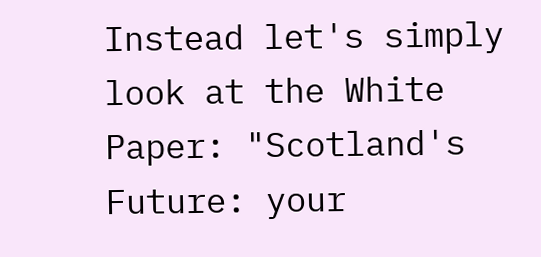Instead let's simply look at the White Paper: "Scotland's Future: your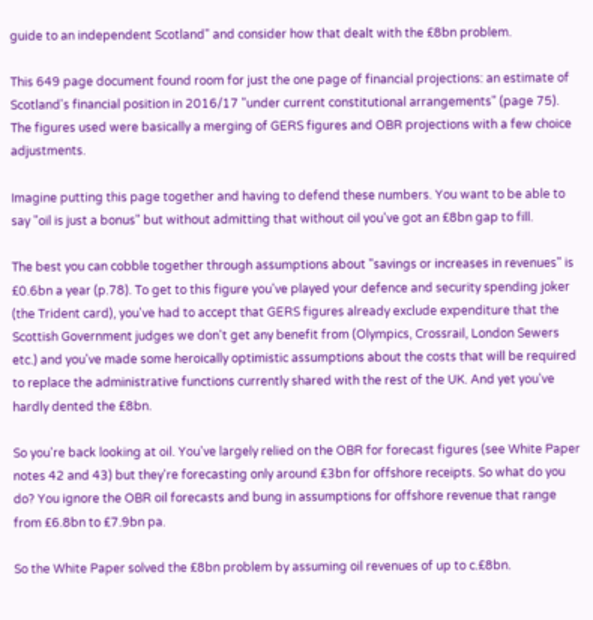guide to an independent Scotland" and consider how that dealt with the £8bn problem.

This 649 page document found room for just the one page of financial projections: an estimate of Scotland's financial position in 2016/17 "under current constitutional arrangements" (page 75). The figures used were basically a merging of GERS figures and OBR projections with a few choice adjustments.

Imagine putting this page together and having to defend these numbers. You want to be able to say "oil is just a bonus" but without admitting that without oil you've got an £8bn gap to fill.

The best you can cobble together through assumptions about "savings or increases in revenues" is £0.6bn a year (p.78). To get to this figure you've played your defence and security spending joker (the Trident card), you've had to accept that GERS figures already exclude expenditure that the Scottish Government judges we don't get any benefit from (Olympics, Crossrail, London Sewers etc.) and you've made some heroically optimistic assumptions about the costs that will be required to replace the administrative functions currently shared with the rest of the UK. And yet you've hardly dented the £8bn.

So you're back looking at oil. You've largely relied on the OBR for forecast figures (see White Paper notes 42 and 43) but they're forecasting only around £3bn for offshore receipts. So what do you do? You ignore the OBR oil forecasts and bung in assumptions for offshore revenue that range from £6.8bn to £7.9bn pa.

So the White Paper solved the £8bn problem by assuming oil revenues of up to c.£8bn.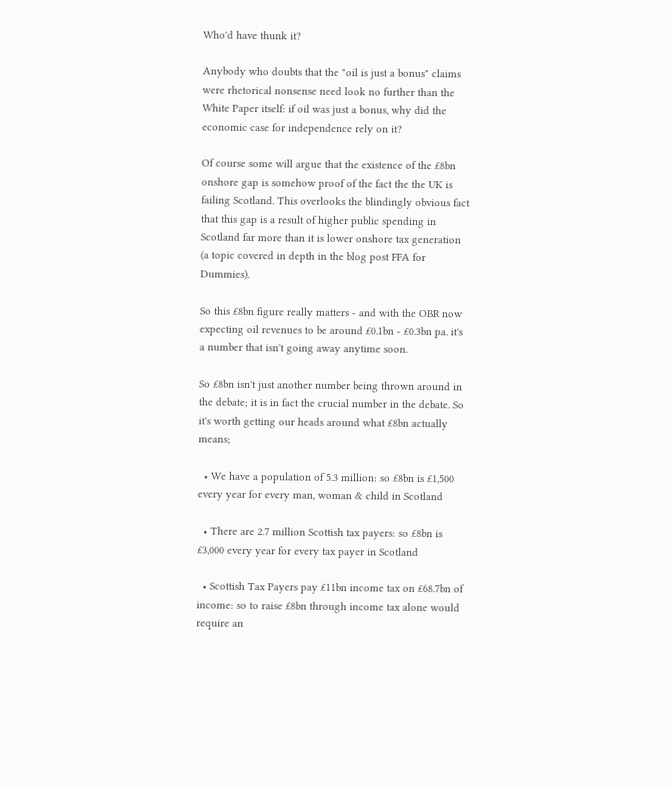Who'd have thunk it?

Anybody who doubts that the "oil is just a bonus" claims were rhetorical nonsense need look no further than the White Paper itself: if oil was just a bonus, why did the economic case for independence rely on it?

Of course some will argue that the existence of the £8bn onshore gap is somehow proof of the fact the the UK is failing Scotland. This overlooks the blindingly obvious fact that this gap is a result of higher public spending in Scotland far more than it is lower onshore tax generation (a topic covered in depth in the blog post FFA for Dummies).

So this £8bn figure really matters - and with the OBR now expecting oil revenues to be around £0.1bn - £0.3bn pa. it's a number that isn't going away anytime soon.

So £8bn isn't just another number being thrown around in the debate; it is in fact the crucial number in the debate. So it's worth getting our heads around what £8bn actually means;

  • We have a population of 5.3 million: so £8bn is £1,500 every year for every man, woman & child in Scotland

  • There are 2.7 million Scottish tax payers: so £8bn is £3,000 every year for every tax payer in Scotland

  • Scottish Tax Payers pay £11bn income tax on £68.7bn of income: so to raise £8bn through income tax alone would require an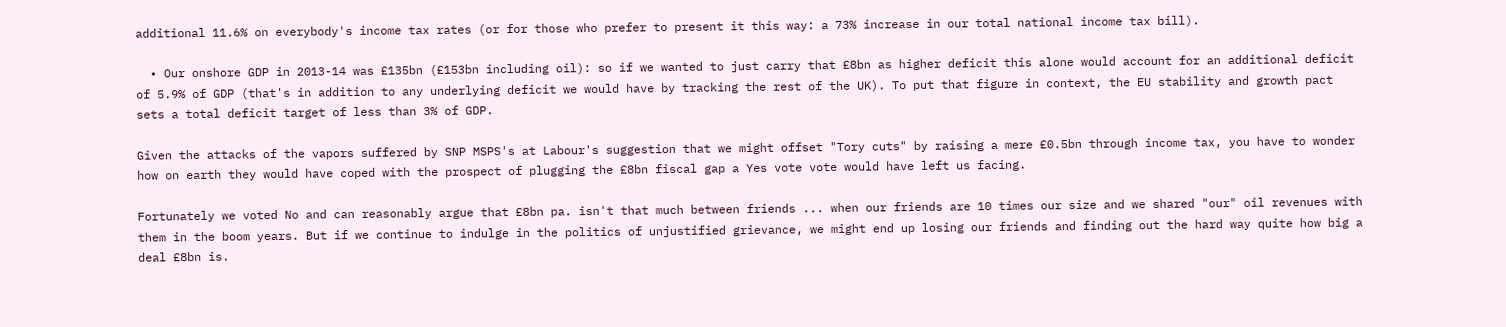additional 11.6% on everybody's income tax rates (or for those who prefer to present it this way: a 73% increase in our total national income tax bill).

  • Our onshore GDP in 2013-14 was £135bn (£153bn including oil): so if we wanted to just carry that £8bn as higher deficit this alone would account for an additional deficit of 5.9% of GDP (that's in addition to any underlying deficit we would have by tracking the rest of the UK). To put that figure in context, the EU stability and growth pact sets a total deficit target of less than 3% of GDP.

Given the attacks of the vapors suffered by SNP MSPS's at Labour's suggestion that we might offset "Tory cuts" by raising a mere £0.5bn through income tax, you have to wonder how on earth they would have coped with the prospect of plugging the £8bn fiscal gap a Yes vote vote would have left us facing.

Fortunately we voted No and can reasonably argue that £8bn pa. isn't that much between friends ... when our friends are 10 times our size and we shared "our" oil revenues with them in the boom years. But if we continue to indulge in the politics of unjustified grievance, we might end up losing our friends and finding out the hard way quite how big a deal £8bn is.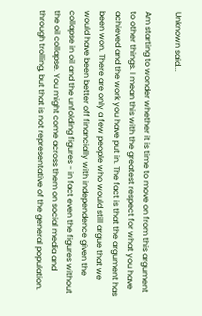Unknown said...

Am starting to wonder whether it is time to move on from this argument to other things. I mean this with the greatest respect for what you have achieved and the work you have put in. The fact is that the argument has been won. There are only a few people who would still argue that we would have been better off financially with independence given the collapse in oil and the unfolding figures - in fact even the figures without the oil collapse. You might come across them on social media and through trolling, but that is not representative of the general population.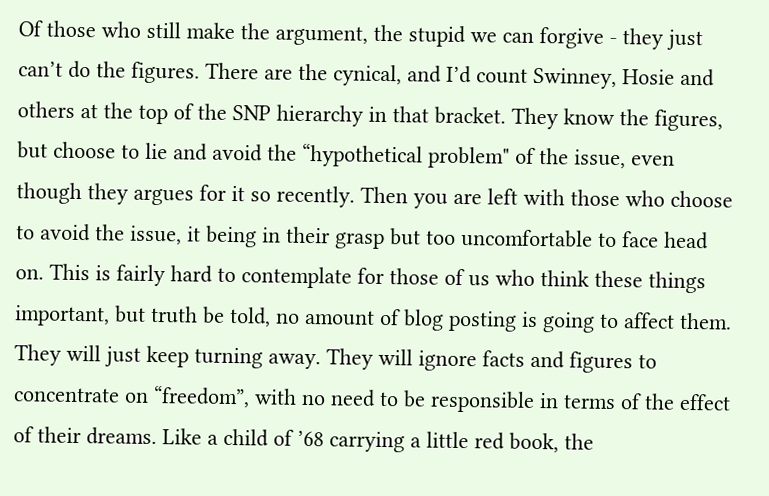Of those who still make the argument, the stupid we can forgive - they just can’t do the figures. There are the cynical, and I’d count Swinney, Hosie and others at the top of the SNP hierarchy in that bracket. They know the figures, but choose to lie and avoid the “hypothetical problem" of the issue, even though they argues for it so recently. Then you are left with those who choose to avoid the issue, it being in their grasp but too uncomfortable to face head on. This is fairly hard to contemplate for those of us who think these things important, but truth be told, no amount of blog posting is going to affect them. They will just keep turning away. They will ignore facts and figures to concentrate on “freedom”, with no need to be responsible in terms of the effect of their dreams. Like a child of ’68 carrying a little red book, the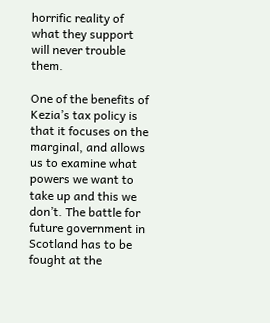horrific reality of what they support will never trouble them.

One of the benefits of Kezia’s tax policy is that it focuses on the marginal, and allows us to examine what powers we want to take up and this we don’t. The battle for future government in Scotland has to be fought at the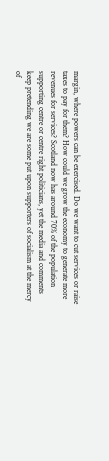margin, where powers can be exercised. Do we want to cut services or raise taxes to pay for them? How could we grow the economy to generate more revenues for services? Scotland now has around 70% of the population supporting centre or centre right politicians, yet the media and comments keep pretending we are some put upon supporters of socialism at the mercy of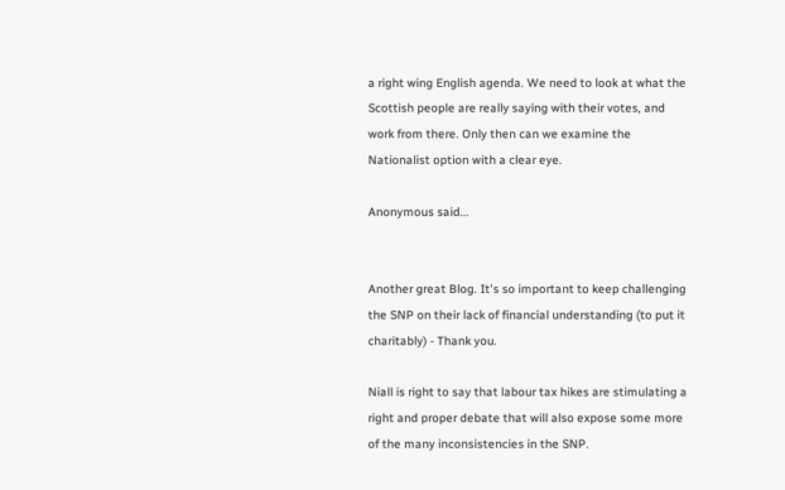a right wing English agenda. We need to look at what the Scottish people are really saying with their votes, and work from there. Only then can we examine the Nationalist option with a clear eye.

Anonymous said...


Another great Blog. It's so important to keep challenging the SNP on their lack of financial understanding (to put it charitably) - Thank you.

Niall is right to say that labour tax hikes are stimulating a right and proper debate that will also expose some more of the many inconsistencies in the SNP.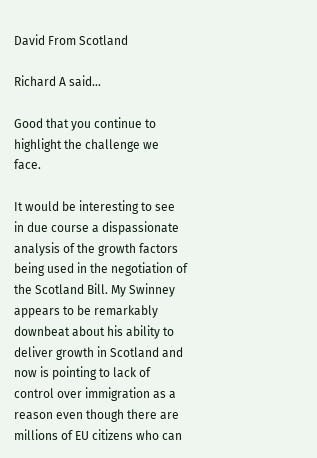David From Scotland

Richard A said...

Good that you continue to highlight the challenge we face.

It would be interesting to see in due course a dispassionate analysis of the growth factors being used in the negotiation of the Scotland Bill. My Swinney appears to be remarkably downbeat about his ability to deliver growth in Scotland and now is pointing to lack of control over immigration as a reason even though there are millions of EU citizens who can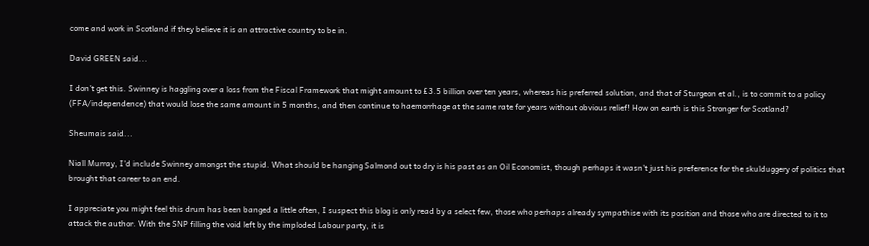come and work in Scotland if they believe it is an attractive country to be in.

David GREEN said...

I don't get this. Swinney is haggling over a loss from the Fiscal Framework that might amount to £3.5 billion over ten years, whereas his preferred solution, and that of Sturgeon et al., is to commit to a policy (FFA/independence) that would lose the same amount in 5 months, and then continue to haemorrhage at the same rate for years without obvious relief! How on earth is this Stronger for Scotland?

Sheumais said...

Niall Murray, I'd include Swinney amongst the stupid. What should be hanging Salmond out to dry is his past as an Oil Economist, though perhaps it wasn't just his preference for the skulduggery of politics that brought that career to an end.

I appreciate you might feel this drum has been banged a little often, I suspect this blog is only read by a select few, those who perhaps already sympathise with its position and those who are directed to it to attack the author. With the SNP filling the void left by the imploded Labour party, it is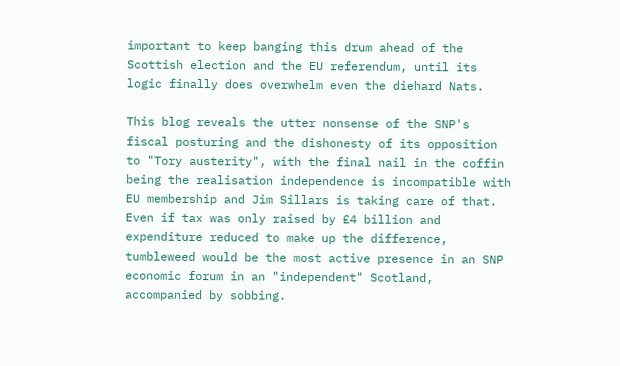important to keep banging this drum ahead of the Scottish election and the EU referendum, until its logic finally does overwhelm even the diehard Nats.

This blog reveals the utter nonsense of the SNP's fiscal posturing and the dishonesty of its opposition to "Tory austerity", with the final nail in the coffin being the realisation independence is incompatible with EU membership and Jim Sillars is taking care of that. Even if tax was only raised by £4 billion and expenditure reduced to make up the difference, tumbleweed would be the most active presence in an SNP economic forum in an "independent" Scotland, accompanied by sobbing.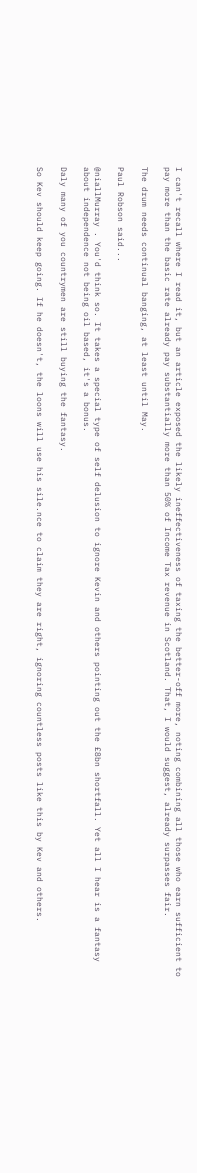I can't recall where I read it, but an article exposed the likely ineffectiveness of taxing the better-off more, noting combining all those who earn sufficient to pay more than the basic rate already pay substantially more than 50% of Income Tax revenue in Scotland. That, I would suggest, already surpasses fair.

The drum needs continual banging, at least until May.

Paul Robson said...

@niallMurray . You'd think so. It takes a special type of self delusion to ignore Kevin and others pointing out the £8bn shortfall. Yet all I hear is a fantasy about independence not being oil based, it's a bonus.

Daly many of you countrymen are still buying the fantasy.

So Kev should keep going. If he doesn't, the loons will use his sile.nce to claim they are right, ignoring countless posts like this by Kev and others.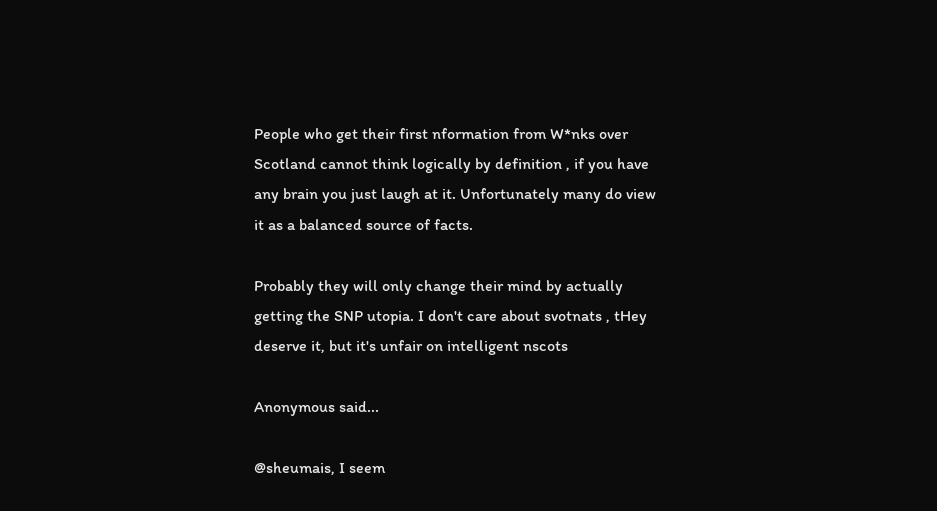People who get their first nformation from W*nks over Scotland cannot think logically by definition , if you have any brain you just laugh at it. Unfortunately many do view it as a balanced source of facts.

Probably they will only change their mind by actually getting the SNP utopia. I don't care about svotnats , tHey deserve it, but it's unfair on intelligent nscots

Anonymous said...

@sheumais, I seem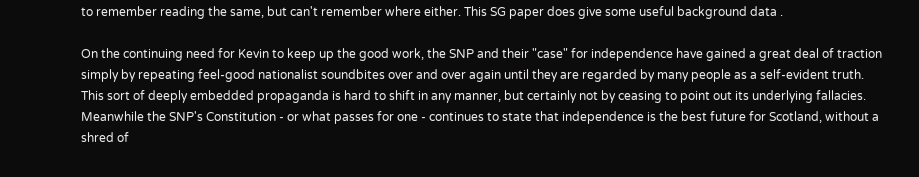to remember reading the same, but can't remember where either. This SG paper does give some useful background data .

On the continuing need for Kevin to keep up the good work, the SNP and their "case" for independence have gained a great deal of traction simply by repeating feel-good nationalist soundbites over and over again until they are regarded by many people as a self-evident truth. This sort of deeply embedded propaganda is hard to shift in any manner, but certainly not by ceasing to point out its underlying fallacies. Meanwhile the SNP's Constitution - or what passes for one - continues to state that independence is the best future for Scotland, without a shred of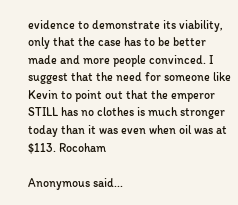evidence to demonstrate its viability, only that the case has to be better made and more people convinced. I suggest that the need for someone like Kevin to point out that the emperor STILL has no clothes is much stronger today than it was even when oil was at $113. Rocoham

Anonymous said...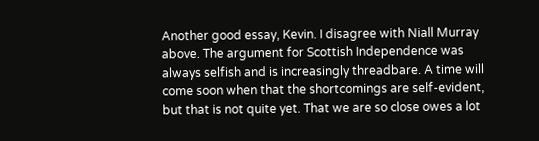Another good essay, Kevin. I disagree with Niall Murray above. The argument for Scottish Independence was always selfish and is increasingly threadbare. A time will come soon when that the shortcomings are self-evident, but that is not quite yet. That we are so close owes a lot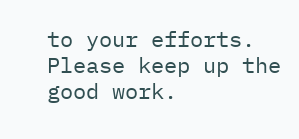to your efforts. Please keep up the good work.